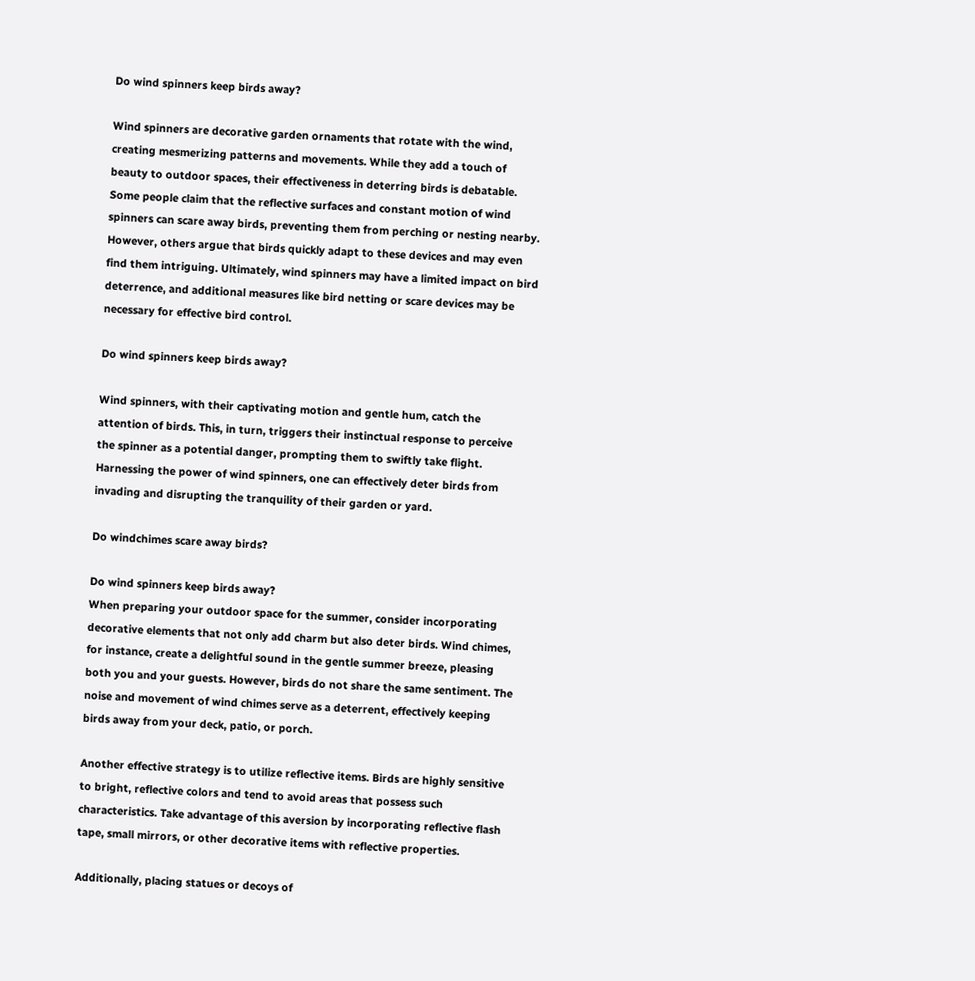Do wind spinners keep birds away?

Wind spinners are decorative garden ornaments that rotate with the wind, creating mesmerizing patterns and movements. While they add a touch of beauty to outdoor spaces, their effectiveness in deterring birds is debatable. Some people claim that the reflective surfaces and constant motion of wind spinners can scare away birds, preventing them from perching or nesting nearby. However, others argue that birds quickly adapt to these devices and may even find them intriguing. Ultimately, wind spinners may have a limited impact on bird deterrence, and additional measures like bird netting or scare devices may be necessary for effective bird control.

Do wind spinners keep birds away?

Wind spinners, with their captivating motion and gentle hum, catch the attention of birds. This, in turn, triggers their instinctual response to perceive the spinner as a potential danger, prompting them to swiftly take flight. Harnessing the power of wind spinners, one can effectively deter birds from invading and disrupting the tranquility of their garden or yard.

Do windchimes scare away birds?

Do wind spinners keep birds away?
When preparing your outdoor space for the summer, consider incorporating decorative elements that not only add charm but also deter birds. Wind chimes, for instance, create a delightful sound in the gentle summer breeze, pleasing both you and your guests. However, birds do not share the same sentiment. The noise and movement of wind chimes serve as a deterrent, effectively keeping birds away from your deck, patio, or porch.

Another effective strategy is to utilize reflective items. Birds are highly sensitive to bright, reflective colors and tend to avoid areas that possess such characteristics. Take advantage of this aversion by incorporating reflective flash tape, small mirrors, or other decorative items with reflective properties.

Additionally, placing statues or decoys of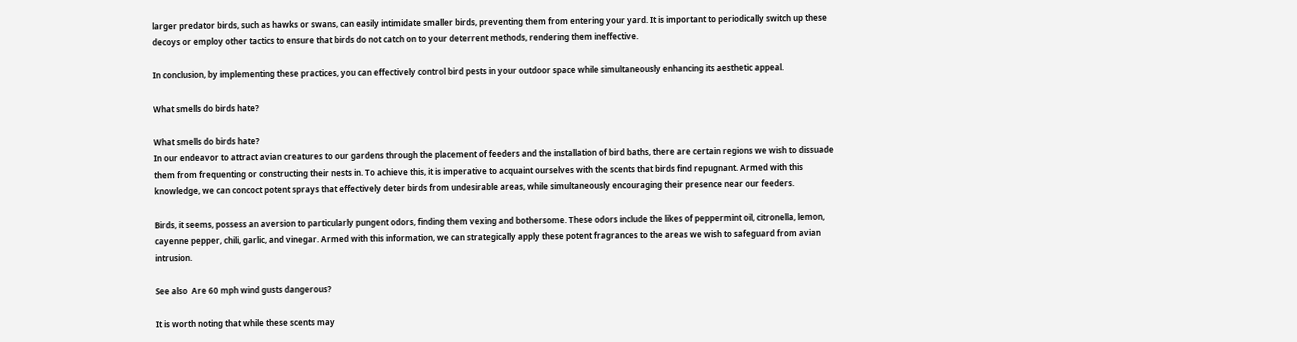larger predator birds, such as hawks or swans, can easily intimidate smaller birds, preventing them from entering your yard. It is important to periodically switch up these decoys or employ other tactics to ensure that birds do not catch on to your deterrent methods, rendering them ineffective.

In conclusion, by implementing these practices, you can effectively control bird pests in your outdoor space while simultaneously enhancing its aesthetic appeal.

What smells do birds hate?

What smells do birds hate?
In our endeavor to attract avian creatures to our gardens through the placement of feeders and the installation of bird baths, there are certain regions we wish to dissuade them from frequenting or constructing their nests in. To achieve this, it is imperative to acquaint ourselves with the scents that birds find repugnant. Armed with this knowledge, we can concoct potent sprays that effectively deter birds from undesirable areas, while simultaneously encouraging their presence near our feeders.

Birds, it seems, possess an aversion to particularly pungent odors, finding them vexing and bothersome. These odors include the likes of peppermint oil, citronella, lemon, cayenne pepper, chili, garlic, and vinegar. Armed with this information, we can strategically apply these potent fragrances to the areas we wish to safeguard from avian intrusion.

See also  Are 60 mph wind gusts dangerous?

It is worth noting that while these scents may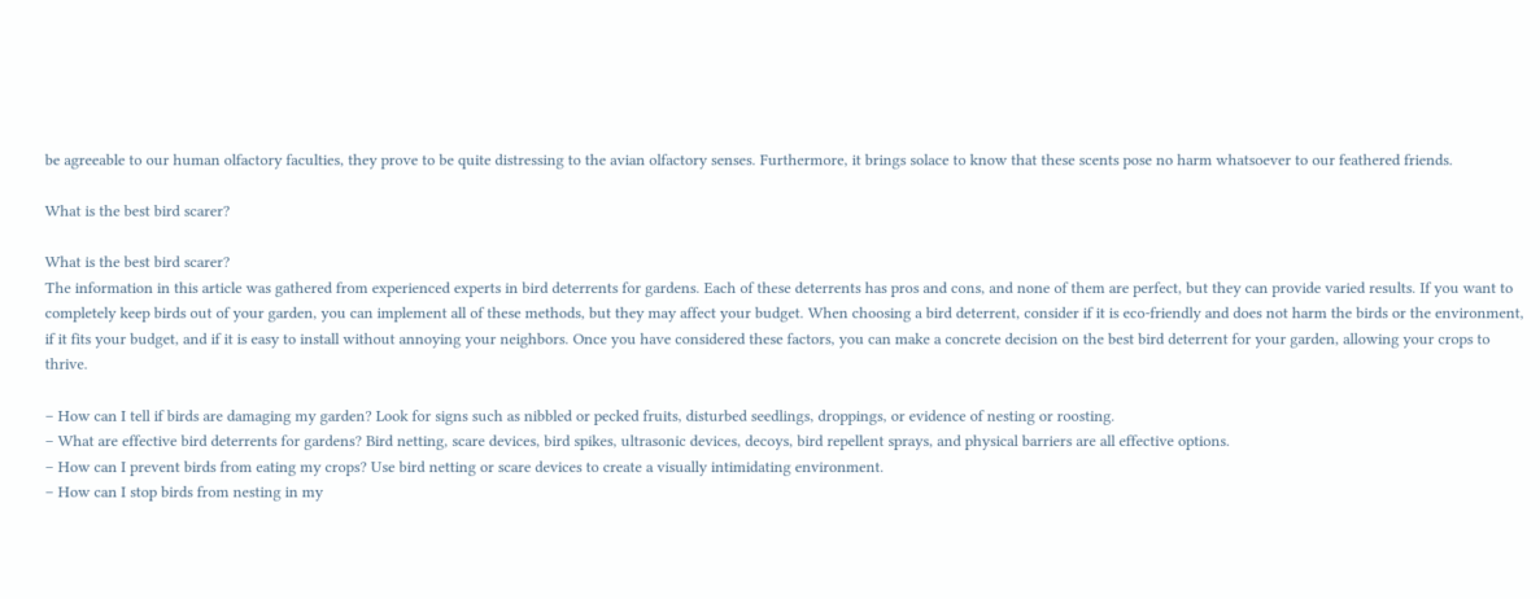be agreeable to our human olfactory faculties, they prove to be quite distressing to the avian olfactory senses. Furthermore, it brings solace to know that these scents pose no harm whatsoever to our feathered friends.

What is the best bird scarer?

What is the best bird scarer?
The information in this article was gathered from experienced experts in bird deterrents for gardens. Each of these deterrents has pros and cons, and none of them are perfect, but they can provide varied results. If you want to completely keep birds out of your garden, you can implement all of these methods, but they may affect your budget. When choosing a bird deterrent, consider if it is eco-friendly and does not harm the birds or the environment, if it fits your budget, and if it is easy to install without annoying your neighbors. Once you have considered these factors, you can make a concrete decision on the best bird deterrent for your garden, allowing your crops to thrive.

– How can I tell if birds are damaging my garden? Look for signs such as nibbled or pecked fruits, disturbed seedlings, droppings, or evidence of nesting or roosting.
– What are effective bird deterrents for gardens? Bird netting, scare devices, bird spikes, ultrasonic devices, decoys, bird repellent sprays, and physical barriers are all effective options.
– How can I prevent birds from eating my crops? Use bird netting or scare devices to create a visually intimidating environment.
– How can I stop birds from nesting in my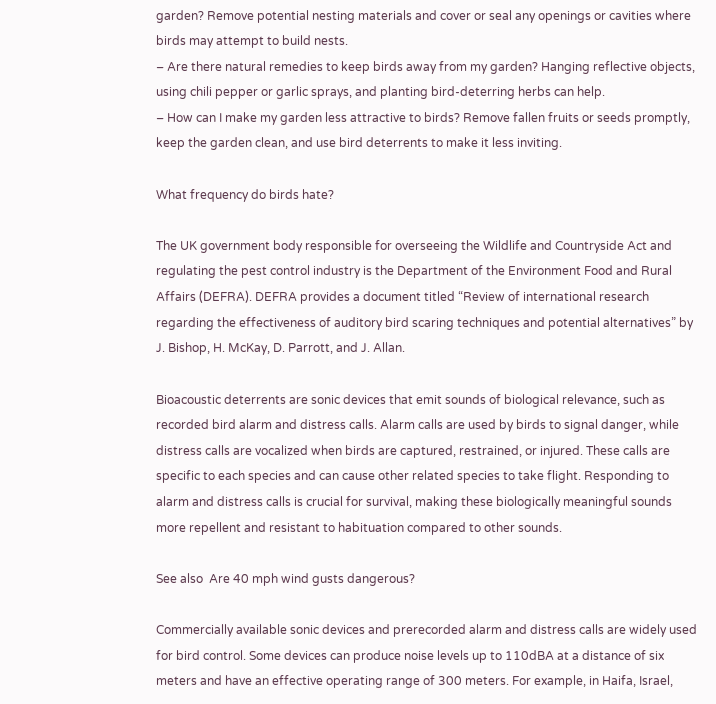garden? Remove potential nesting materials and cover or seal any openings or cavities where birds may attempt to build nests.
– Are there natural remedies to keep birds away from my garden? Hanging reflective objects, using chili pepper or garlic sprays, and planting bird-deterring herbs can help.
– How can I make my garden less attractive to birds? Remove fallen fruits or seeds promptly, keep the garden clean, and use bird deterrents to make it less inviting.

What frequency do birds hate?

The UK government body responsible for overseeing the Wildlife and Countryside Act and regulating the pest control industry is the Department of the Environment Food and Rural Affairs (DEFRA). DEFRA provides a document titled “Review of international research regarding the effectiveness of auditory bird scaring techniques and potential alternatives” by J. Bishop, H. McKay, D. Parrott, and J. Allan.

Bioacoustic deterrents are sonic devices that emit sounds of biological relevance, such as recorded bird alarm and distress calls. Alarm calls are used by birds to signal danger, while distress calls are vocalized when birds are captured, restrained, or injured. These calls are specific to each species and can cause other related species to take flight. Responding to alarm and distress calls is crucial for survival, making these biologically meaningful sounds more repellent and resistant to habituation compared to other sounds.

See also  Are 40 mph wind gusts dangerous?

Commercially available sonic devices and prerecorded alarm and distress calls are widely used for bird control. Some devices can produce noise levels up to 110dBA at a distance of six meters and have an effective operating range of 300 meters. For example, in Haifa, Israel,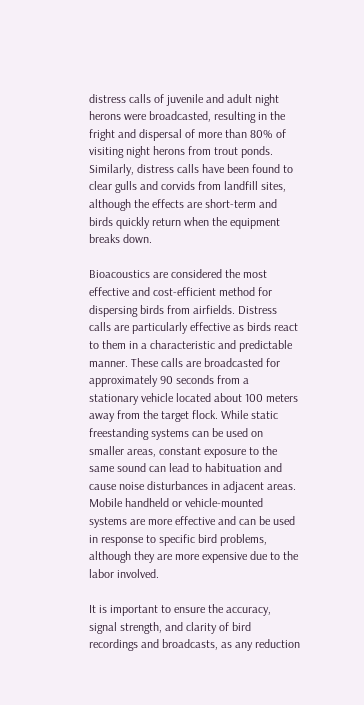distress calls of juvenile and adult night herons were broadcasted, resulting in the fright and dispersal of more than 80% of visiting night herons from trout ponds. Similarly, distress calls have been found to clear gulls and corvids from landfill sites, although the effects are short-term and birds quickly return when the equipment breaks down.

Bioacoustics are considered the most effective and cost-efficient method for dispersing birds from airfields. Distress calls are particularly effective as birds react to them in a characteristic and predictable manner. These calls are broadcasted for approximately 90 seconds from a stationary vehicle located about 100 meters away from the target flock. While static freestanding systems can be used on smaller areas, constant exposure to the same sound can lead to habituation and cause noise disturbances in adjacent areas. Mobile handheld or vehicle-mounted systems are more effective and can be used in response to specific bird problems, although they are more expensive due to the labor involved.

It is important to ensure the accuracy, signal strength, and clarity of bird recordings and broadcasts, as any reduction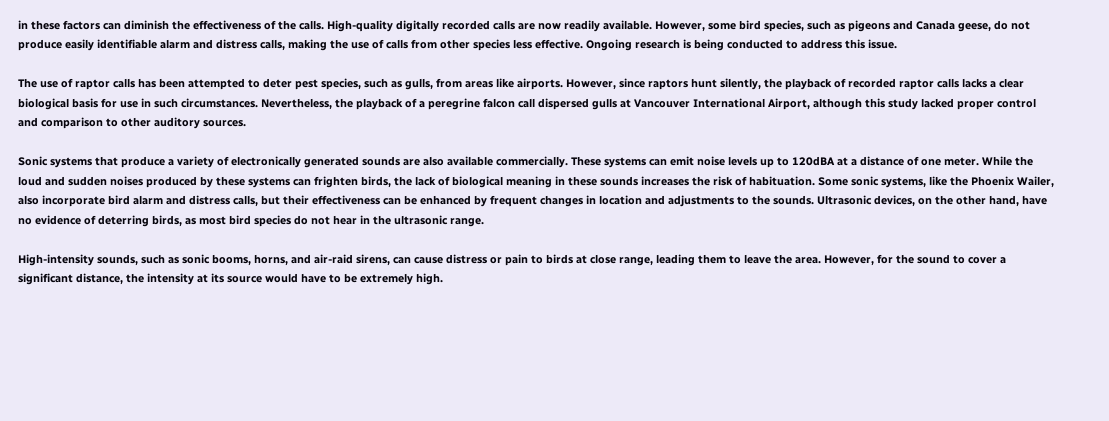in these factors can diminish the effectiveness of the calls. High-quality digitally recorded calls are now readily available. However, some bird species, such as pigeons and Canada geese, do not produce easily identifiable alarm and distress calls, making the use of calls from other species less effective. Ongoing research is being conducted to address this issue.

The use of raptor calls has been attempted to deter pest species, such as gulls, from areas like airports. However, since raptors hunt silently, the playback of recorded raptor calls lacks a clear biological basis for use in such circumstances. Nevertheless, the playback of a peregrine falcon call dispersed gulls at Vancouver International Airport, although this study lacked proper control and comparison to other auditory sources.

Sonic systems that produce a variety of electronically generated sounds are also available commercially. These systems can emit noise levels up to 120dBA at a distance of one meter. While the loud and sudden noises produced by these systems can frighten birds, the lack of biological meaning in these sounds increases the risk of habituation. Some sonic systems, like the Phoenix Wailer, also incorporate bird alarm and distress calls, but their effectiveness can be enhanced by frequent changes in location and adjustments to the sounds. Ultrasonic devices, on the other hand, have no evidence of deterring birds, as most bird species do not hear in the ultrasonic range.

High-intensity sounds, such as sonic booms, horns, and air-raid sirens, can cause distress or pain to birds at close range, leading them to leave the area. However, for the sound to cover a significant distance, the intensity at its source would have to be extremely high.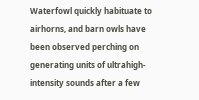Waterfowl quickly habituate to airhorns, and barn owls have been observed perching on generating units of ultrahigh-intensity sounds after a few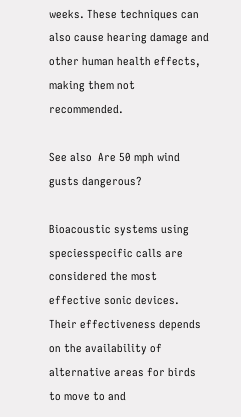weeks. These techniques can also cause hearing damage and other human health effects, making them not recommended.

See also  Are 50 mph wind gusts dangerous?

Bioacoustic systems using speciesspecific calls are considered the most effective sonic devices. Their effectiveness depends on the availability of alternative areas for birds to move to and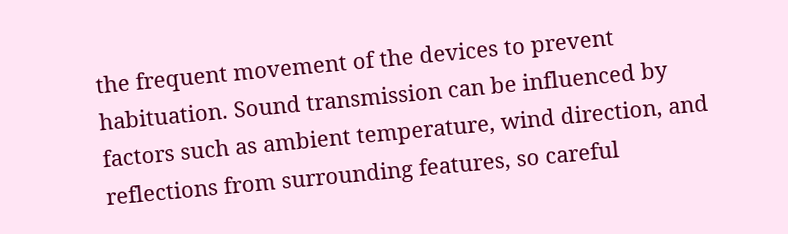the frequent movement of the devices to prevent habituation. Sound transmission can be influenced by factors such as ambient temperature, wind direction, and reflections from surrounding features, so careful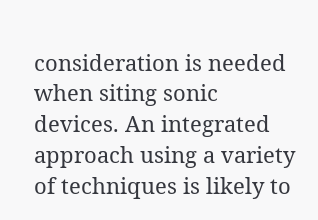consideration is needed when siting sonic devices. An integrated approach using a variety of techniques is likely to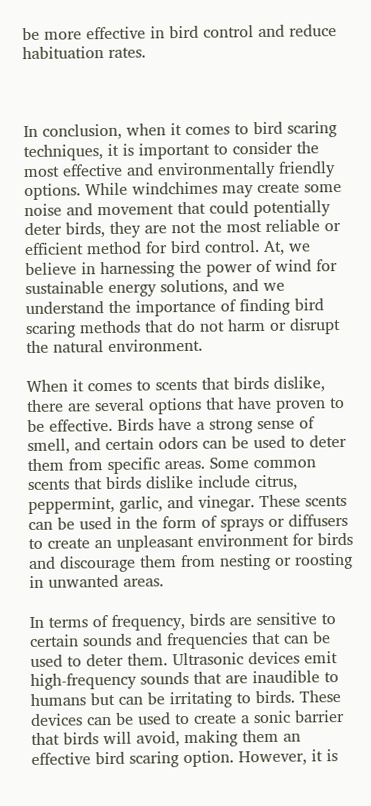be more effective in bird control and reduce habituation rates.



In conclusion, when it comes to bird scaring techniques, it is important to consider the most effective and environmentally friendly options. While windchimes may create some noise and movement that could potentially deter birds, they are not the most reliable or efficient method for bird control. At, we believe in harnessing the power of wind for sustainable energy solutions, and we understand the importance of finding bird scaring methods that do not harm or disrupt the natural environment.

When it comes to scents that birds dislike, there are several options that have proven to be effective. Birds have a strong sense of smell, and certain odors can be used to deter them from specific areas. Some common scents that birds dislike include citrus, peppermint, garlic, and vinegar. These scents can be used in the form of sprays or diffusers to create an unpleasant environment for birds and discourage them from nesting or roosting in unwanted areas.

In terms of frequency, birds are sensitive to certain sounds and frequencies that can be used to deter them. Ultrasonic devices emit high-frequency sounds that are inaudible to humans but can be irritating to birds. These devices can be used to create a sonic barrier that birds will avoid, making them an effective bird scaring option. However, it is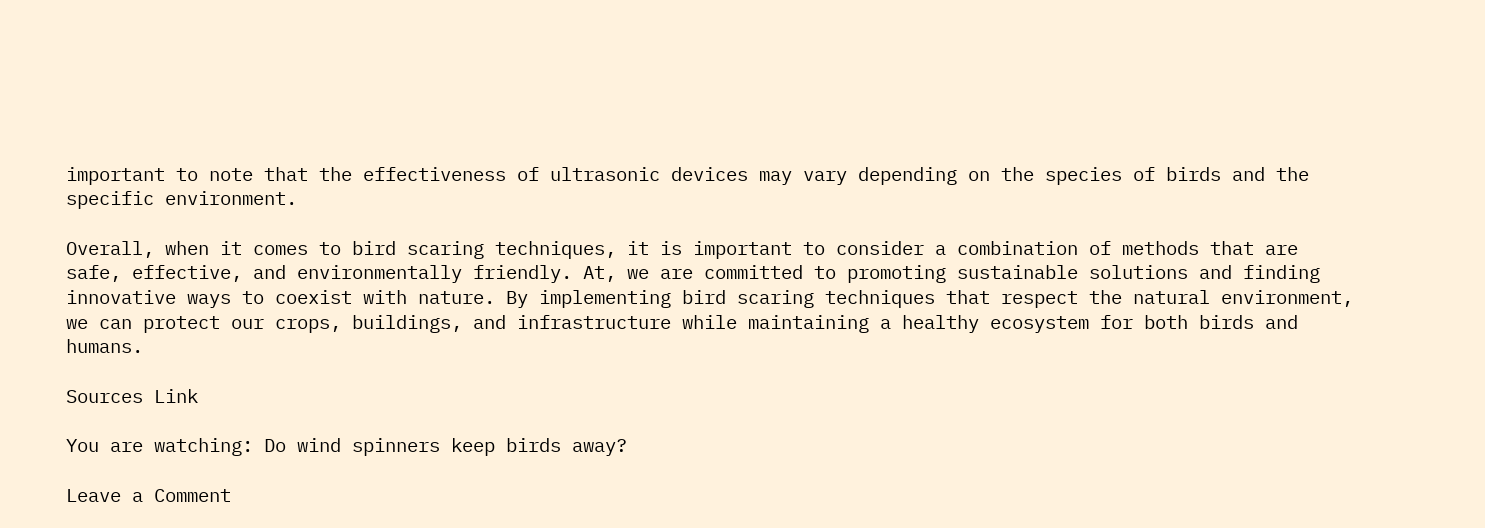important to note that the effectiveness of ultrasonic devices may vary depending on the species of birds and the specific environment.

Overall, when it comes to bird scaring techniques, it is important to consider a combination of methods that are safe, effective, and environmentally friendly. At, we are committed to promoting sustainable solutions and finding innovative ways to coexist with nature. By implementing bird scaring techniques that respect the natural environment, we can protect our crops, buildings, and infrastructure while maintaining a healthy ecosystem for both birds and humans.

Sources Link

You are watching: Do wind spinners keep birds away?

Leave a Comment